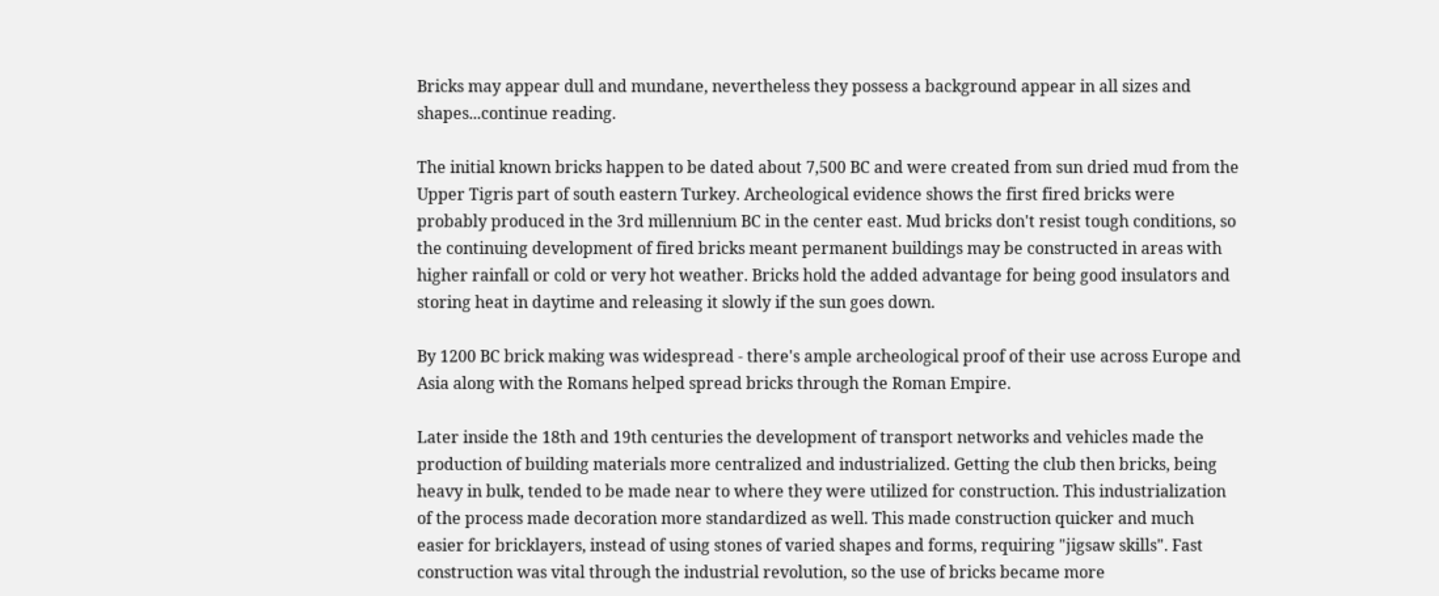Bricks may appear dull and mundane, nevertheless they possess a background appear in all sizes and shapes...continue reading.

The initial known bricks happen to be dated about 7,500 BC and were created from sun dried mud from the Upper Tigris part of south eastern Turkey. Archeological evidence shows the first fired bricks were probably produced in the 3rd millennium BC in the center east. Mud bricks don't resist tough conditions, so the continuing development of fired bricks meant permanent buildings may be constructed in areas with higher rainfall or cold or very hot weather. Bricks hold the added advantage for being good insulators and storing heat in daytime and releasing it slowly if the sun goes down.

By 1200 BC brick making was widespread - there's ample archeological proof of their use across Europe and Asia along with the Romans helped spread bricks through the Roman Empire.

Later inside the 18th and 19th centuries the development of transport networks and vehicles made the production of building materials more centralized and industrialized. Getting the club then bricks, being heavy in bulk, tended to be made near to where they were utilized for construction. This industrialization of the process made decoration more standardized as well. This made construction quicker and much easier for bricklayers, instead of using stones of varied shapes and forms, requiring "jigsaw skills". Fast construction was vital through the industrial revolution, so the use of bricks became more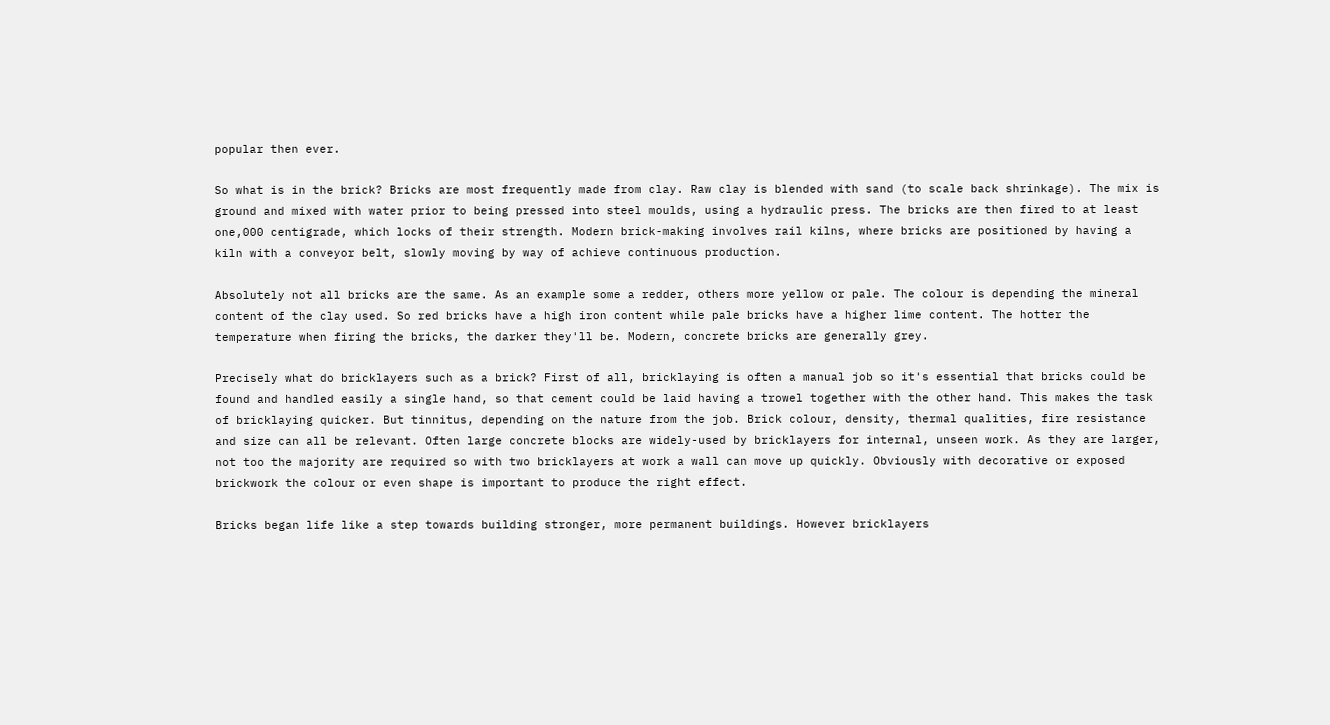popular then ever.

So what is in the brick? Bricks are most frequently made from clay. Raw clay is blended with sand (to scale back shrinkage). The mix is ground and mixed with water prior to being pressed into steel moulds, using a hydraulic press. The bricks are then fired to at least one,000 centigrade, which locks of their strength. Modern brick-making involves rail kilns, where bricks are positioned by having a kiln with a conveyor belt, slowly moving by way of achieve continuous production.

Absolutely not all bricks are the same. As an example some a redder, others more yellow or pale. The colour is depending the mineral content of the clay used. So red bricks have a high iron content while pale bricks have a higher lime content. The hotter the temperature when firing the bricks, the darker they'll be. Modern, concrete bricks are generally grey.

Precisely what do bricklayers such as a brick? First of all, bricklaying is often a manual job so it's essential that bricks could be found and handled easily a single hand, so that cement could be laid having a trowel together with the other hand. This makes the task of bricklaying quicker. But tinnitus, depending on the nature from the job. Brick colour, density, thermal qualities, fire resistance and size can all be relevant. Often large concrete blocks are widely-used by bricklayers for internal, unseen work. As they are larger, not too the majority are required so with two bricklayers at work a wall can move up quickly. Obviously with decorative or exposed brickwork the colour or even shape is important to produce the right effect.

Bricks began life like a step towards building stronger, more permanent buildings. However bricklayers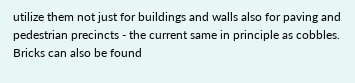utilize them not just for buildings and walls also for paving and pedestrian precincts - the current same in principle as cobbles. Bricks can also be found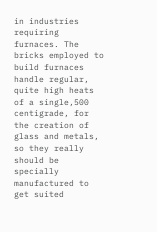in industries requiring furnaces. The bricks employed to build furnaces handle regular, quite high heats of a single,500 centigrade, for the creation of glass and metals, so they really should be specially manufactured to get suited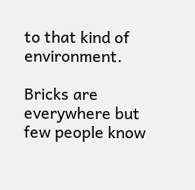to that kind of environment.

Bricks are everywhere but few people know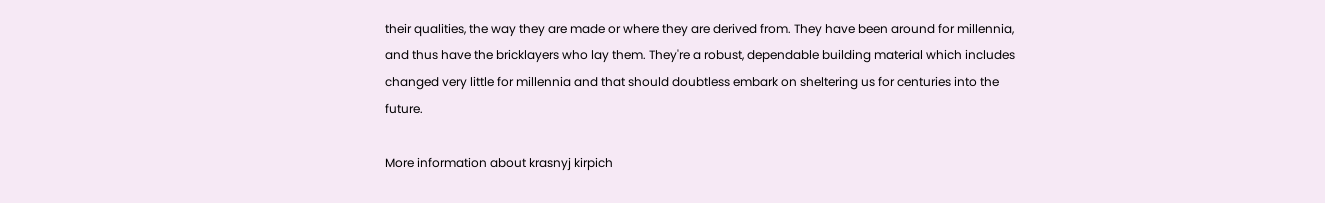their qualities, the way they are made or where they are derived from. They have been around for millennia, and thus have the bricklayers who lay them. They're a robust, dependable building material which includes changed very little for millennia and that should doubtless embark on sheltering us for centuries into the future.

More information about krasnyj kirpich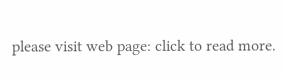please visit web page: click to read more.